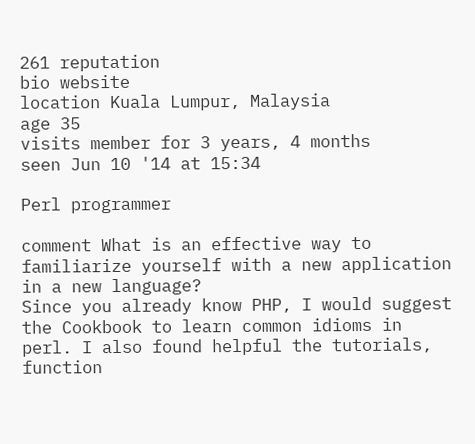261 reputation
bio website
location Kuala Lumpur, Malaysia
age 35
visits member for 3 years, 4 months
seen Jun 10 '14 at 15:34

Perl programmer

comment What is an effective way to familiarize yourself with a new application in a new language?
Since you already know PHP, I would suggest the Cookbook to learn common idioms in perl. I also found helpful the tutorials, function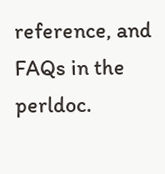reference, and FAQs in the perldoc.